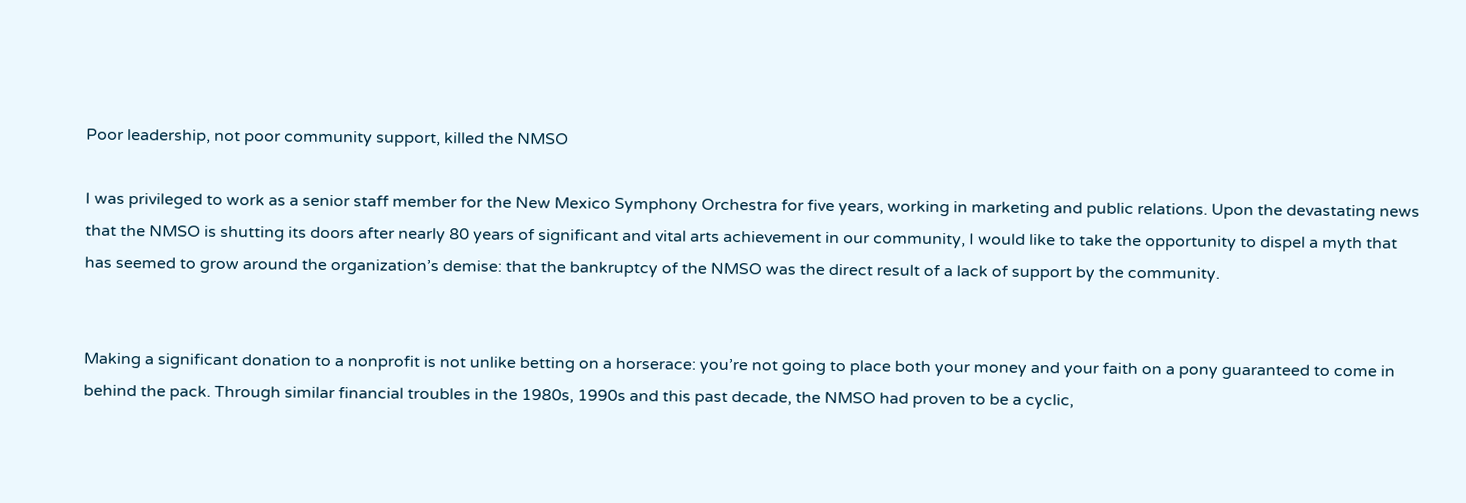Poor leadership, not poor community support, killed the NMSO

I was privileged to work as a senior staff member for the New Mexico Symphony Orchestra for five years, working in marketing and public relations. Upon the devastating news that the NMSO is shutting its doors after nearly 80 years of significant and vital arts achievement in our community, I would like to take the opportunity to dispel a myth that has seemed to grow around the organization’s demise: that the bankruptcy of the NMSO was the direct result of a lack of support by the community.


Making a significant donation to a nonprofit is not unlike betting on a horserace: you’re not going to place both your money and your faith on a pony guaranteed to come in behind the pack. Through similar financial troubles in the 1980s, 1990s and this past decade, the NMSO had proven to be a cyclic,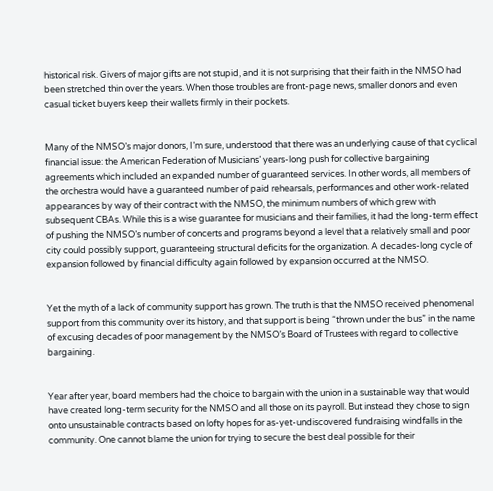historical risk. Givers of major gifts are not stupid, and it is not surprising that their faith in the NMSO had been stretched thin over the years. When those troubles are front-page news, smaller donors and even casual ticket buyers keep their wallets firmly in their pockets.


Many of the NMSO’s major donors, I’m sure, understood that there was an underlying cause of that cyclical financial issue: the American Federation of Musicians’ years-long push for collective bargaining agreements which included an expanded number of guaranteed services. In other words, all members of the orchestra would have a guaranteed number of paid rehearsals, performances and other work-related appearances by way of their contract with the NMSO, the minimum numbers of which grew with subsequent CBAs. While this is a wise guarantee for musicians and their families, it had the long-term effect of pushing the NMSO’s number of concerts and programs beyond a level that a relatively small and poor city could possibly support, guaranteeing structural deficits for the organization. A decades-long cycle of expansion followed by financial difficulty again followed by expansion occurred at the NMSO.


Yet the myth of a lack of community support has grown. The truth is that the NMSO received phenomenal support from this community over its history, and that support is being “thrown under the bus” in the name of excusing decades of poor management by the NMSO’s Board of Trustees with regard to collective bargaining.


Year after year, board members had the choice to bargain with the union in a sustainable way that would have created long-term security for the NMSO and all those on its payroll. But instead they chose to sign onto unsustainable contracts based on lofty hopes for as-yet-undiscovered fundraising windfalls in the community. One cannot blame the union for trying to secure the best deal possible for their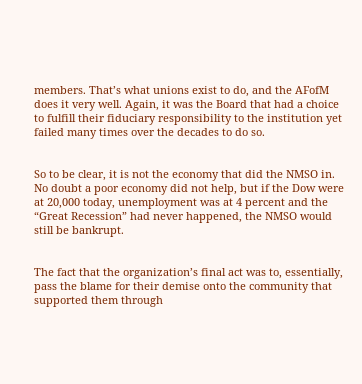members. That’s what unions exist to do, and the AFofM does it very well. Again, it was the Board that had a choice to fulfill their fiduciary responsibility to the institution yet failed many times over the decades to do so.


So to be clear, it is not the economy that did the NMSO in. No doubt a poor economy did not help, but if the Dow were at 20,000 today, unemployment was at 4 percent and the “Great Recession” had never happened, the NMSO would still be bankrupt.


The fact that the organization’s final act was to, essentially, pass the blame for their demise onto the community that supported them through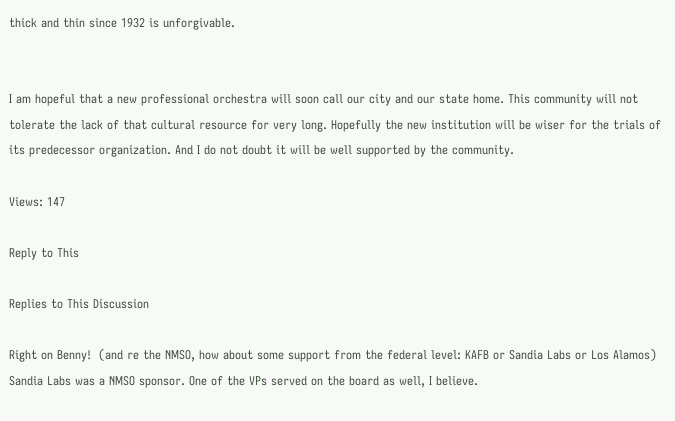thick and thin since 1932 is unforgivable.


I am hopeful that a new professional orchestra will soon call our city and our state home. This community will not tolerate the lack of that cultural resource for very long. Hopefully the new institution will be wiser for the trials of its predecessor organization. And I do not doubt it will be well supported by the community.

Views: 147

Reply to This

Replies to This Discussion

Right on Benny!  (and re the NMSO, how about some support from the federal level: KAFB or Sandia Labs or Los Alamos)
Sandia Labs was a NMSO sponsor. One of the VPs served on the board as well, I believe.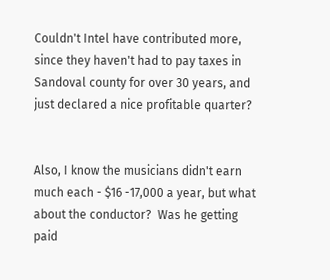Couldn't Intel have contributed more, since they haven't had to pay taxes in Sandoval county for over 30 years, and just declared a nice profitable quarter?


Also, I know the musicians didn't earn much each - $16 -17,000 a year, but what about the conductor?  Was he getting paid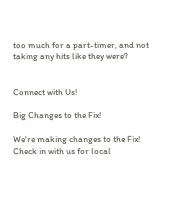too much for a part-timer, and not taking any hits like they were?


Connect with Us!

Big Changes to the Fix!

We're making changes to the Fix! Check in with us for local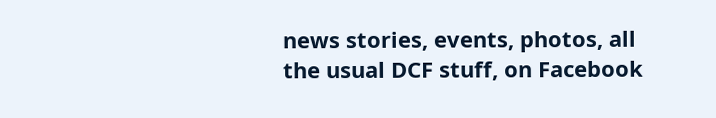news stories, events, photos, all the usual DCF stuff, on Facebook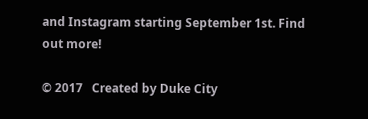and Instagram starting September 1st. Find out more!

© 2017   Created by Duke City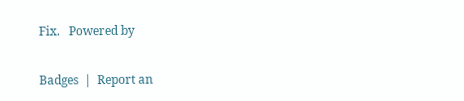Fix.   Powered by

Badges  |  Report an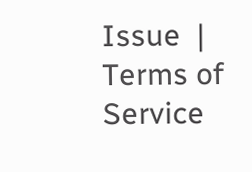Issue  |  Terms of Service